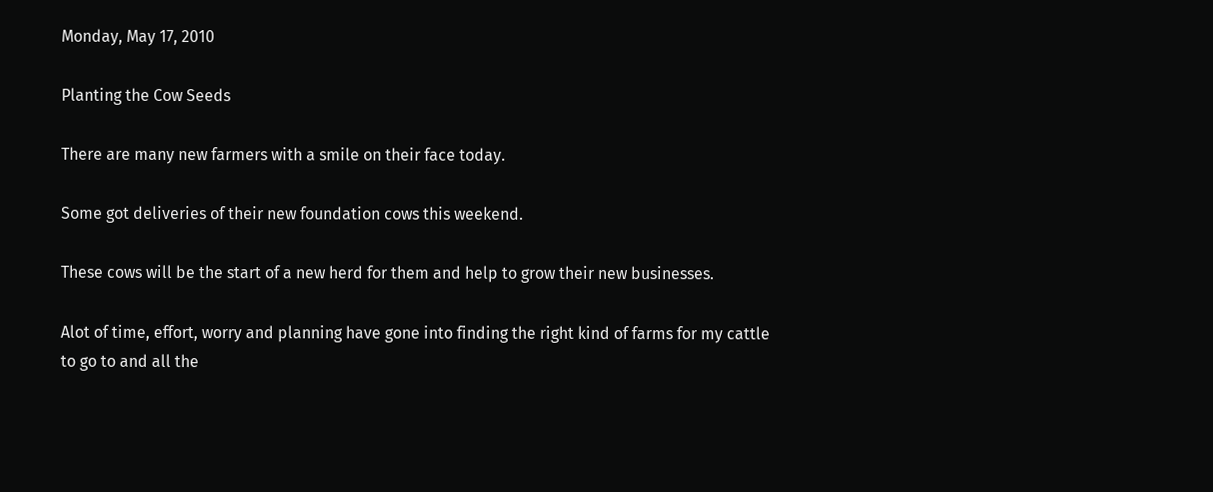Monday, May 17, 2010

Planting the Cow Seeds

There are many new farmers with a smile on their face today.

Some got deliveries of their new foundation cows this weekend.

These cows will be the start of a new herd for them and help to grow their new businesses.

Alot of time, effort, worry and planning have gone into finding the right kind of farms for my cattle to go to and all the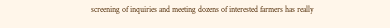screening of inquiries and meeting dozens of interested farmers has really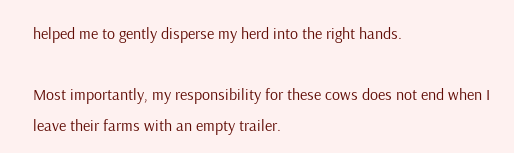helped me to gently disperse my herd into the right hands.

Most importantly, my responsibility for these cows does not end when I leave their farms with an empty trailer.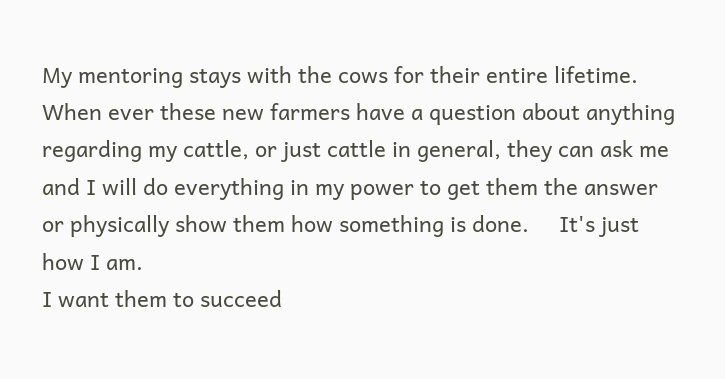My mentoring stays with the cows for their entire lifetime. When ever these new farmers have a question about anything regarding my cattle, or just cattle in general, they can ask me and I will do everything in my power to get them the answer or physically show them how something is done.     It's just how I am.
I want them to succeed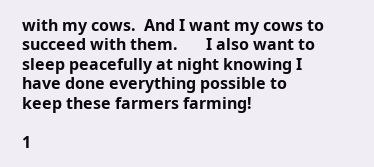with my cows.  And I want my cows to succeed with them.       I also want to sleep peacefully at night knowing I have done everything possible to keep these farmers farming!

1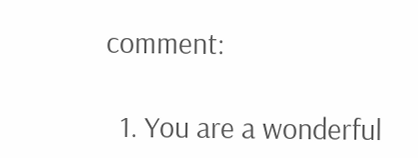comment:

  1. You are a wonderful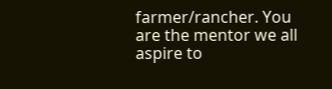farmer/rancher. You are the mentor we all aspire to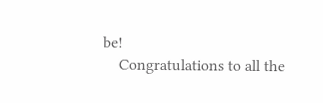be!
    Congratulations to all the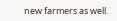new farmers as well.